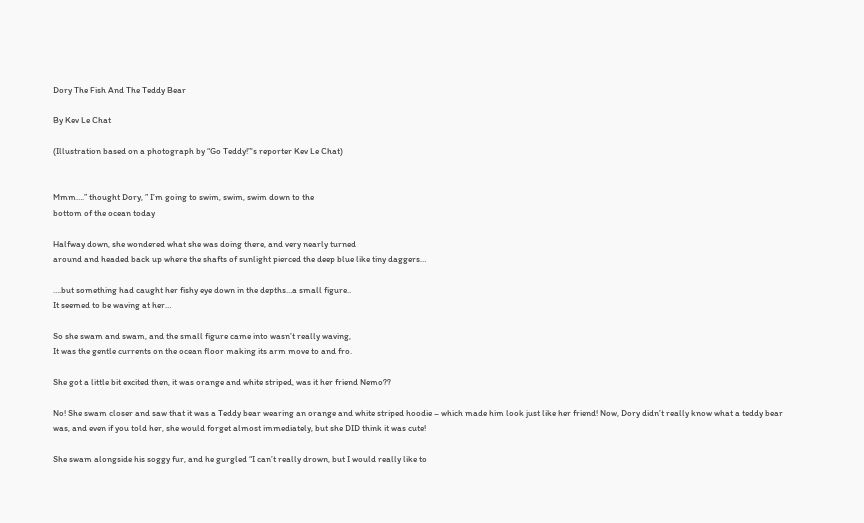Dory The Fish And The Teddy Bear

By Kev Le Chat

(Illustration based on a photograph by “Go Teddy!”‘s reporter Kev Le Chat)


Mmm….” thought Dory, ” I’m going to swim, swim, swim down to the
bottom of the ocean today

Halfway down, she wondered what she was doing there, and very nearly turned
around and headed back up where the shafts of sunlight pierced the deep blue like tiny daggers…

….but something had caught her fishy eye down in the depths…a small figure..
It seemed to be waving at her…

So she swam and swam, and the small figure came into wasn’t really waving,
It was the gentle currents on the ocean floor making its arm move to and fro.

She got a little bit excited then, it was orange and white striped, was it her friend Nemo??

No! She swam closer and saw that it was a Teddy bear wearing an orange and white striped hoodie – which made him look just like her friend! Now, Dory didn’t really know what a teddy bear was, and even if you told her, she would forget almost immediately, but she DID think it was cute!

She swam alongside his soggy fur, and he gurgled “I can’t really drown, but I would really like to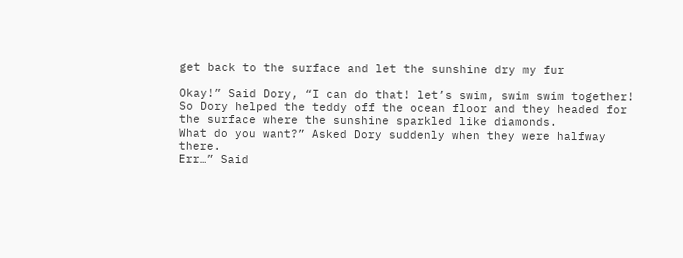get back to the surface and let the sunshine dry my fur

Okay!” Said Dory, “I can do that! let’s swim, swim swim together!
So Dory helped the teddy off the ocean floor and they headed for the surface where the sunshine sparkled like diamonds.
What do you want?” Asked Dory suddenly when they were halfway there.
Err…” Said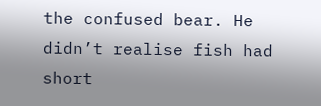the confused bear. He didn’t realise fish had short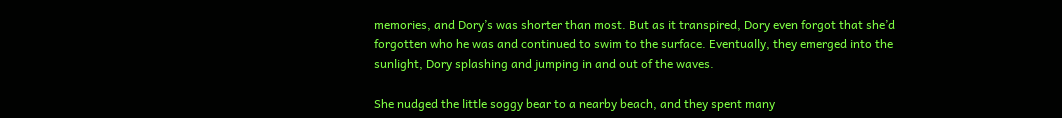memories, and Dory’s was shorter than most. But as it transpired, Dory even forgot that she’d forgotten who he was and continued to swim to the surface. Eventually, they emerged into the sunlight, Dory splashing and jumping in and out of the waves.

She nudged the little soggy bear to a nearby beach, and they spent many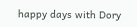happy days with Dory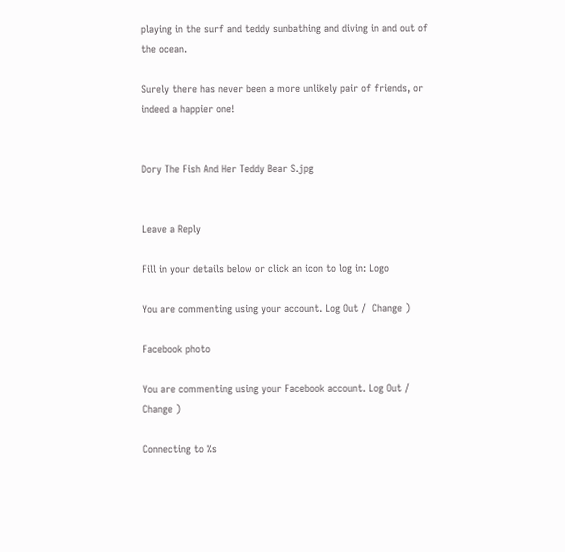playing in the surf and teddy sunbathing and diving in and out of the ocean.

Surely there has never been a more unlikely pair of friends, or indeed a happier one!


Dory The Fish And Her Teddy Bear S.jpg


Leave a Reply

Fill in your details below or click an icon to log in: Logo

You are commenting using your account. Log Out /  Change )

Facebook photo

You are commenting using your Facebook account. Log Out /  Change )

Connecting to %s